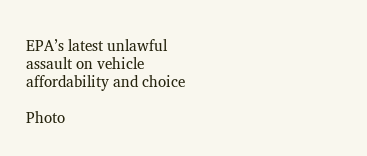EPA’s latest unlawful assault on vehicle affordability and choice

Photo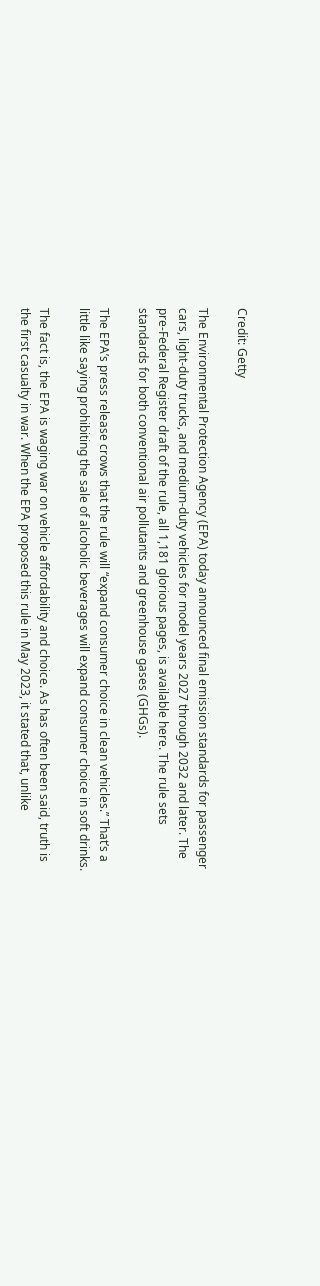Credit: Getty

The Environmental Protection Agency (EPA) today announced final emission standards for passenger cars, light-duty trucks, and medium-duty vehicles for model years 2027 through 2032 and later. The pre-Federal Register draft of the rule, all 1,181 glorious pages, is available here. The rule sets standards for both conventional air pollutants and greenhouse gases (GHGs).

The EPA’s press release crows that the rule will “expand consumer choice in clean vehicles.” That’s a little like saying prohibiting the sale of alcoholic beverages will expand consumer choice in soft drinks.

The fact is, the EPA is waging war on vehicle affordability and choice. As has often been said, truth is the first casualty in war. When the EPA proposed this rule in May 2023, it stated that, unlike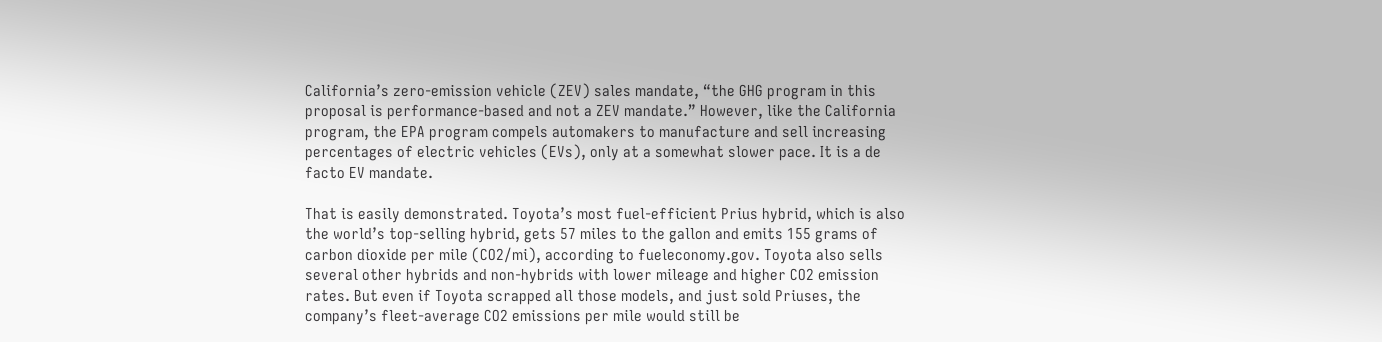California’s zero-emission vehicle (ZEV) sales mandate, “the GHG program in this proposal is performance-based and not a ZEV mandate.” However, like the California program, the EPA program compels automakers to manufacture and sell increasing percentages of electric vehicles (EVs), only at a somewhat slower pace. It is a de facto EV mandate.

That is easily demonstrated. Toyota’s most fuel-efficient Prius hybrid, which is also the world’s top-selling hybrid, gets 57 miles to the gallon and emits 155 grams of carbon dioxide per mile (CO2/mi), according to fueleconomy.gov. Toyota also sells several other hybrids and non-hybrids with lower mileage and higher CO2 emission rates. But even if Toyota scrapped all those models, and just sold Priuses, the company’s fleet-average CO2 emissions per mile would still be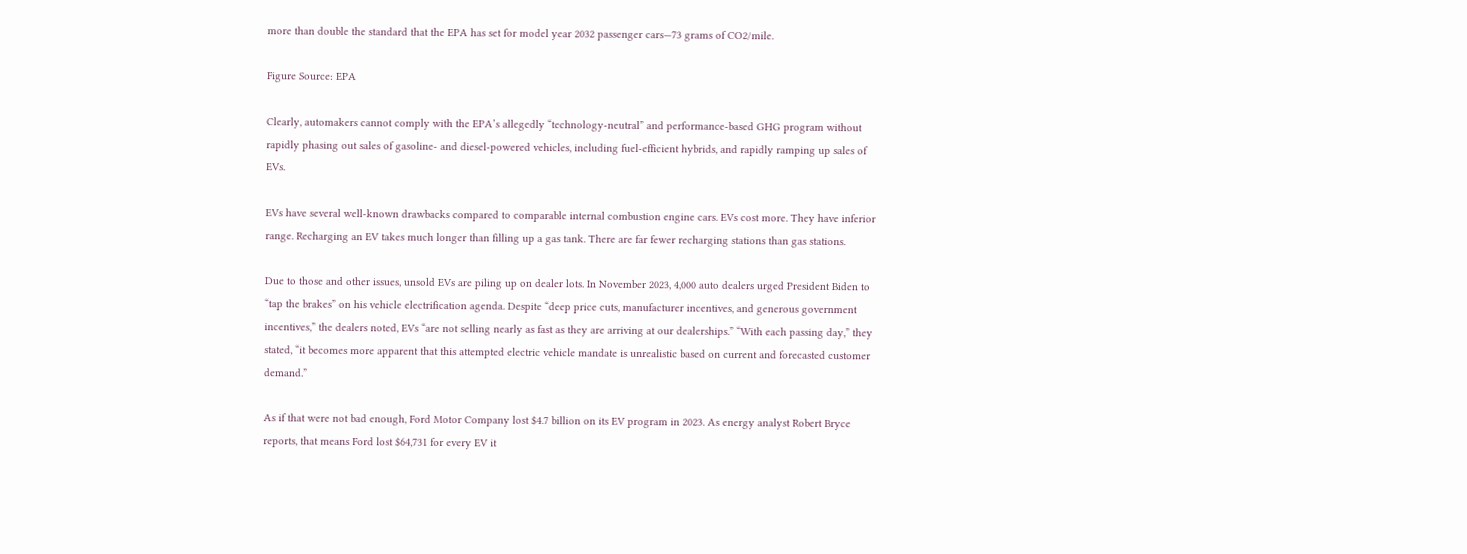more than double the standard that the EPA has set for model year 2032 passenger cars—73 grams of CO2/mile.

Figure Source: EPA

Clearly, automakers cannot comply with the EPA’s allegedly “technology-neutral” and performance-based GHG program without rapidly phasing out sales of gasoline- and diesel-powered vehicles, including fuel-efficient hybrids, and rapidly ramping up sales of EVs.

EVs have several well-known drawbacks compared to comparable internal combustion engine cars. EVs cost more. They have inferior range. Recharging an EV takes much longer than filling up a gas tank. There are far fewer recharging stations than gas stations.

Due to those and other issues, unsold EVs are piling up on dealer lots. In November 2023, 4,000 auto dealers urged President Biden to “tap the brakes” on his vehicle electrification agenda. Despite “deep price cuts, manufacturer incentives, and generous government incentives,” the dealers noted, EVs “are not selling nearly as fast as they are arriving at our dealerships.” “With each passing day,” they stated, “it becomes more apparent that this attempted electric vehicle mandate is unrealistic based on current and forecasted customer demand.”

As if that were not bad enough, Ford Motor Company lost $4.7 billion on its EV program in 2023. As energy analyst Robert Bryce reports, that means Ford lost $64,731 for every EV it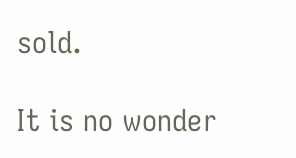sold.

It is no wonder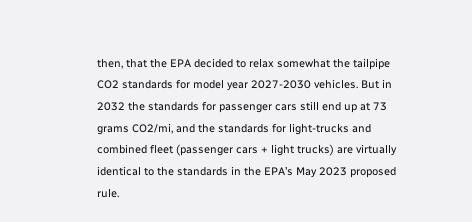then, that the EPA decided to relax somewhat the tailpipe CO2 standards for model year 2027-2030 vehicles. But in 2032 the standards for passenger cars still end up at 73 grams CO2/mi, and the standards for light-trucks and combined fleet (passenger cars + light trucks) are virtually identical to the standards in the EPA’s May 2023 proposed rule.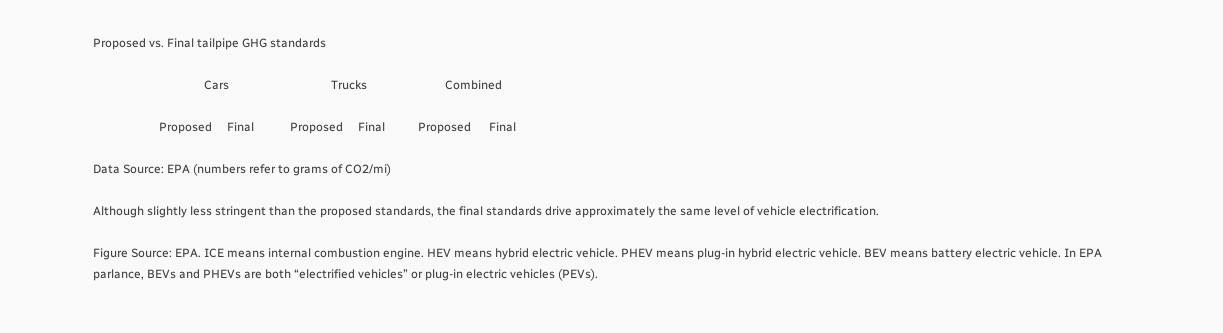Proposed vs. Final tailpipe GHG standards

                                     Cars                                  Trucks                          Combined

                      Proposed     Final            Proposed     Final           Proposed      Final

Data Source: EPA (numbers refer to grams of CO2/mi)

Although slightly less stringent than the proposed standards, the final standards drive approximately the same level of vehicle electrification.

Figure Source: EPA. ICE means internal combustion engine. HEV means hybrid electric vehicle. PHEV means plug-in hybrid electric vehicle. BEV means battery electric vehicle. In EPA parlance, BEVs and PHEVs are both “electrified vehicles” or plug-in electric vehicles (PEVs).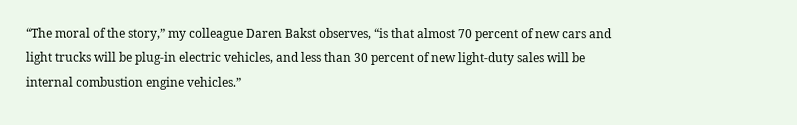“The moral of the story,” my colleague Daren Bakst observes, “is that almost 70 percent of new cars and light trucks will be plug-in electric vehicles, and less than 30 percent of new light-duty sales will be internal combustion engine vehicles.”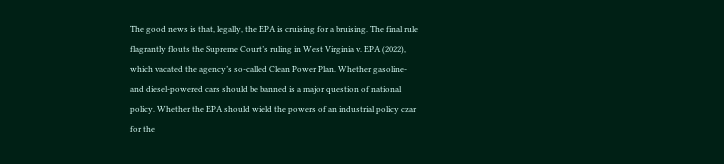The good news is that, legally, the EPA is cruising for a bruising. The final rule flagrantly flouts the Supreme Court’s ruling in West Virginia v. EPA (2022), which vacated the agency’s so-called Clean Power Plan. Whether gasoline- and diesel-powered cars should be banned is a major question of national policy. Whether the EPA should wield the powers of an industrial policy czar for the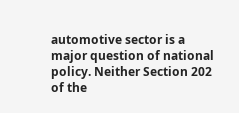automotive sector is a major question of national policy. Neither Section 202 of the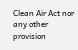Clean Air Act nor any other provision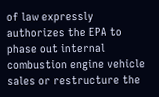of law expressly authorizes the EPA to phase out internal combustion engine vehicle sales or restructure the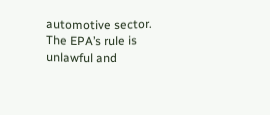automotive sector. The EPA’s rule is unlawful and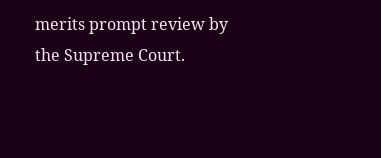merits prompt review by the Supreme Court.